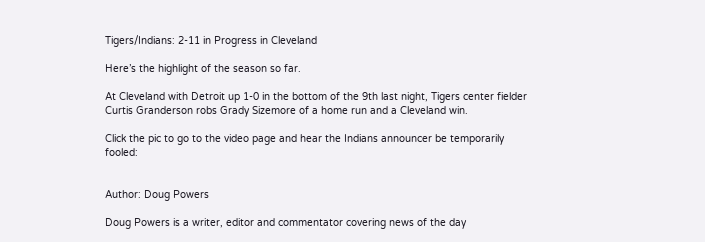Tigers/Indians: 2-11 in Progress in Cleveland

Here’s the highlight of the season so far.

At Cleveland with Detroit up 1-0 in the bottom of the 9th last night, Tigers center fielder Curtis Granderson robs Grady Sizemore of a home run and a Cleveland win.

Click the pic to go to the video page and hear the Indians announcer be temporarily fooled:


Author: Doug Powers

Doug Powers is a writer, editor and commentator covering news of the day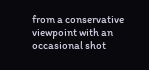from a conservative viewpoint with an occasional shot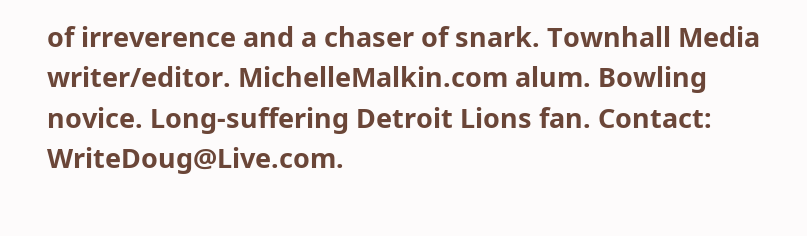of irreverence and a chaser of snark. Townhall Media writer/editor. MichelleMalkin.com alum. Bowling novice. Long-suffering Detroit Lions fan. Contact: WriteDoug@Live.com.